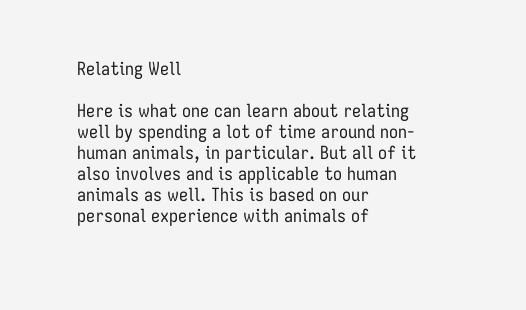Relating Well

Here is what one can learn about relating well by spending a lot of time around non-human animals, in particular. But all of it also involves and is applicable to human animals as well. This is based on our personal experience with animals of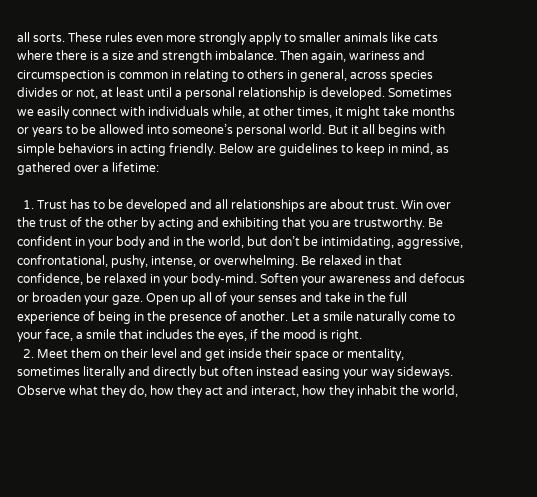all sorts. These rules even more strongly apply to smaller animals like cats where there is a size and strength imbalance. Then again, wariness and circumspection is common in relating to others in general, across species divides or not, at least until a personal relationship is developed. Sometimes we easily connect with individuals while, at other times, it might take months or years to be allowed into someone’s personal world. But it all begins with simple behaviors in acting friendly. Below are guidelines to keep in mind, as gathered over a lifetime:

  1. Trust has to be developed and all relationships are about trust. Win over the trust of the other by acting and exhibiting that you are trustworthy. Be confident in your body and in the world, but don’t be intimidating, aggressive, confrontational, pushy, intense, or overwhelming. Be relaxed in that confidence, be relaxed in your body-mind. Soften your awareness and defocus or broaden your gaze. Open up all of your senses and take in the full experience of being in the presence of another. Let a smile naturally come to your face, a smile that includes the eyes, if the mood is right.
  2. Meet them on their level and get inside their space or mentality, sometimes literally and directly but often instead easing your way sideways. Observe what they do, how they act and interact, how they inhabit the world,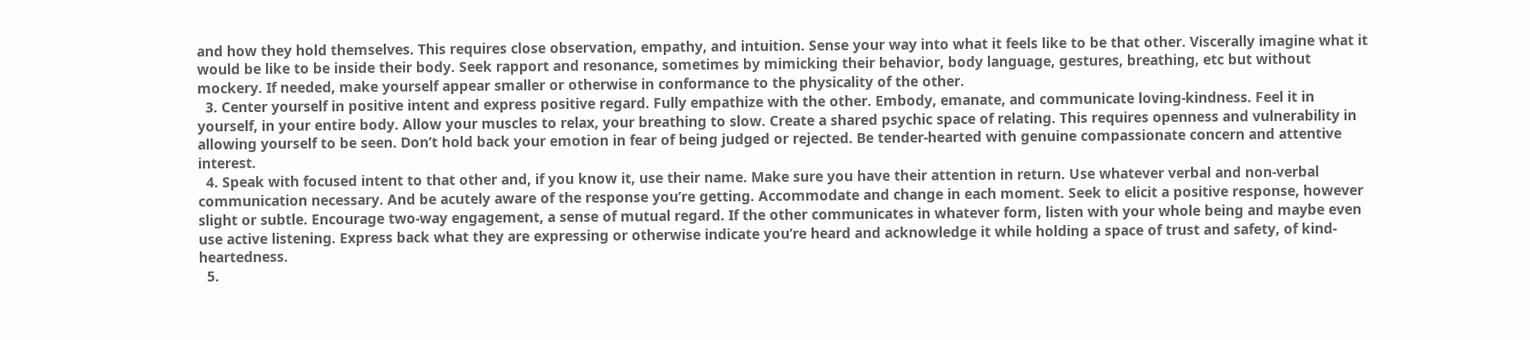and how they hold themselves. This requires close observation, empathy, and intuition. Sense your way into what it feels like to be that other. Viscerally imagine what it would be like to be inside their body. Seek rapport and resonance, sometimes by mimicking their behavior, body language, gestures, breathing, etc but without mockery. If needed, make yourself appear smaller or otherwise in conformance to the physicality of the other.
  3. Center yourself in positive intent and express positive regard. Fully empathize with the other. Embody, emanate, and communicate loving-kindness. Feel it in yourself, in your entire body. Allow your muscles to relax, your breathing to slow. Create a shared psychic space of relating. This requires openness and vulnerability in allowing yourself to be seen. Don’t hold back your emotion in fear of being judged or rejected. Be tender-hearted with genuine compassionate concern and attentive interest.
  4. Speak with focused intent to that other and, if you know it, use their name. Make sure you have their attention in return. Use whatever verbal and non-verbal communication necessary. And be acutely aware of the response you’re getting. Accommodate and change in each moment. Seek to elicit a positive response, however slight or subtle. Encourage two-way engagement, a sense of mutual regard. If the other communicates in whatever form, listen with your whole being and maybe even use active listening. Express back what they are expressing or otherwise indicate you’re heard and acknowledge it while holding a space of trust and safety, of kind-heartedness.
  5.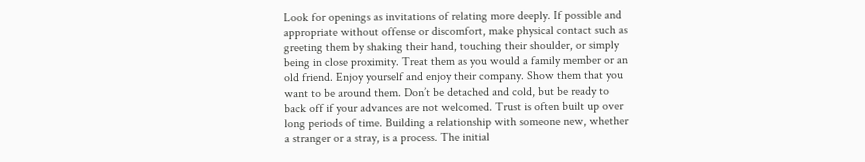Look for openings as invitations of relating more deeply. If possible and appropriate without offense or discomfort, make physical contact such as greeting them by shaking their hand, touching their shoulder, or simply being in close proximity. Treat them as you would a family member or an old friend. Enjoy yourself and enjoy their company. Show them that you want to be around them. Don’t be detached and cold, but be ready to back off if your advances are not welcomed. Trust is often built up over long periods of time. Building a relationship with someone new, whether a stranger or a stray, is a process. The initial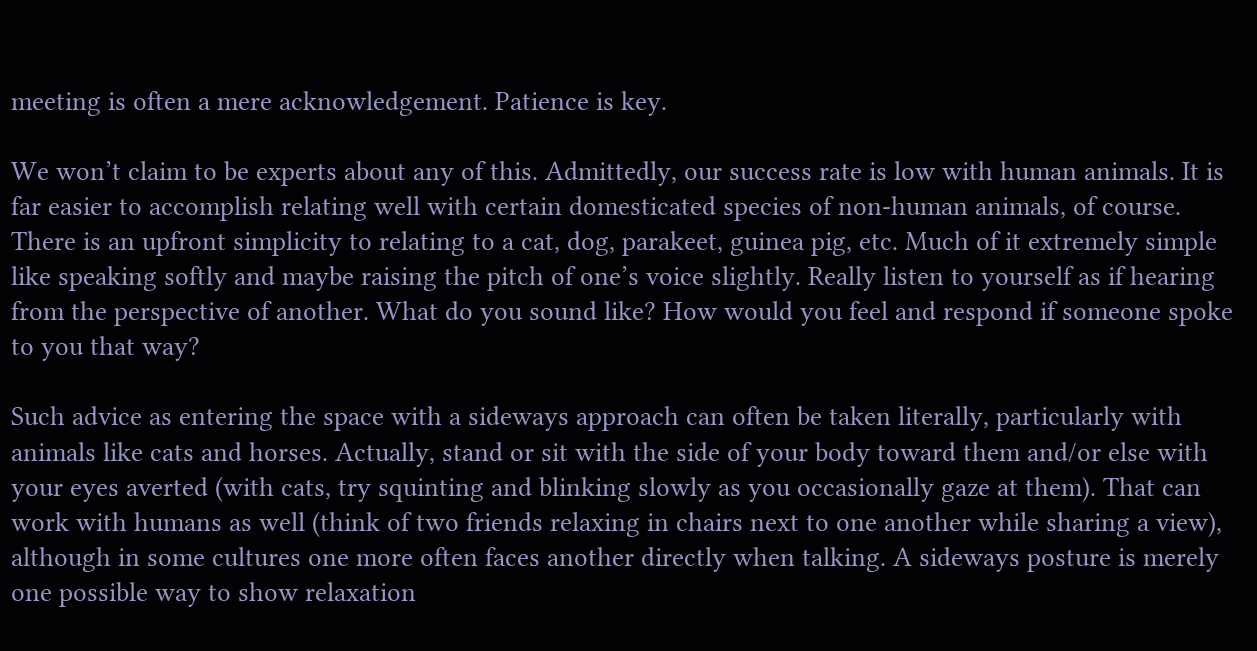meeting is often a mere acknowledgement. Patience is key.

We won’t claim to be experts about any of this. Admittedly, our success rate is low with human animals. It is far easier to accomplish relating well with certain domesticated species of non-human animals, of course. There is an upfront simplicity to relating to a cat, dog, parakeet, guinea pig, etc. Much of it extremely simple like speaking softly and maybe raising the pitch of one’s voice slightly. Really listen to yourself as if hearing from the perspective of another. What do you sound like? How would you feel and respond if someone spoke to you that way?

Such advice as entering the space with a sideways approach can often be taken literally, particularly with animals like cats and horses. Actually, stand or sit with the side of your body toward them and/or else with your eyes averted (with cats, try squinting and blinking slowly as you occasionally gaze at them). That can work with humans as well (think of two friends relaxing in chairs next to one another while sharing a view), although in some cultures one more often faces another directly when talking. A sideways posture is merely one possible way to show relaxation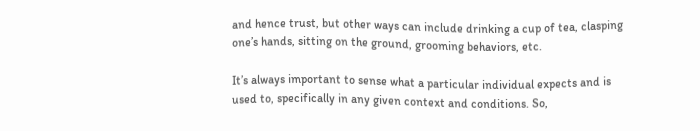and hence trust, but other ways can include drinking a cup of tea, clasping one’s hands, sitting on the ground, grooming behaviors, etc.

It’s always important to sense what a particular individual expects and is used to, specifically in any given context and conditions. So,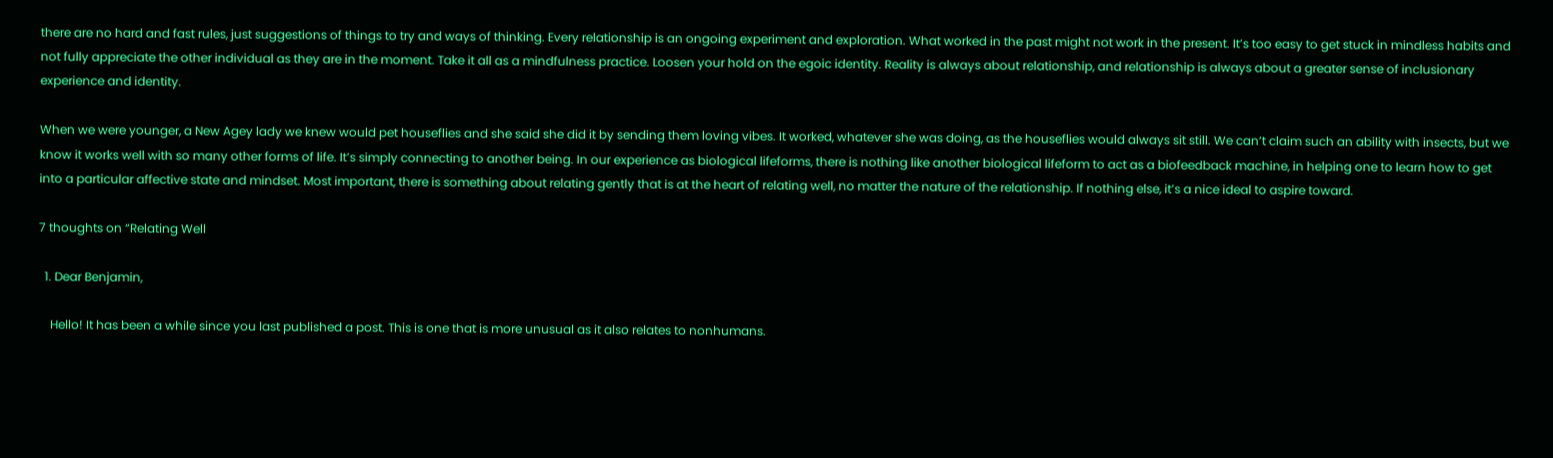there are no hard and fast rules, just suggestions of things to try and ways of thinking. Every relationship is an ongoing experiment and exploration. What worked in the past might not work in the present. It’s too easy to get stuck in mindless habits and not fully appreciate the other individual as they are in the moment. Take it all as a mindfulness practice. Loosen your hold on the egoic identity. Reality is always about relationship, and relationship is always about a greater sense of inclusionary experience and identity.

When we were younger, a New Agey lady we knew would pet houseflies and she said she did it by sending them loving vibes. It worked, whatever she was doing, as the houseflies would always sit still. We can’t claim such an ability with insects, but we know it works well with so many other forms of life. It’s simply connecting to another being. In our experience as biological lifeforms, there is nothing like another biological lifeform to act as a biofeedback machine, in helping one to learn how to get into a particular affective state and mindset. Most important, there is something about relating gently that is at the heart of relating well, no matter the nature of the relationship. If nothing else, it’s a nice ideal to aspire toward.

7 thoughts on “Relating Well

  1. Dear Benjamin,

    Hello! It has been a while since you last published a post. This is one that is more unusual as it also relates to nonhumans.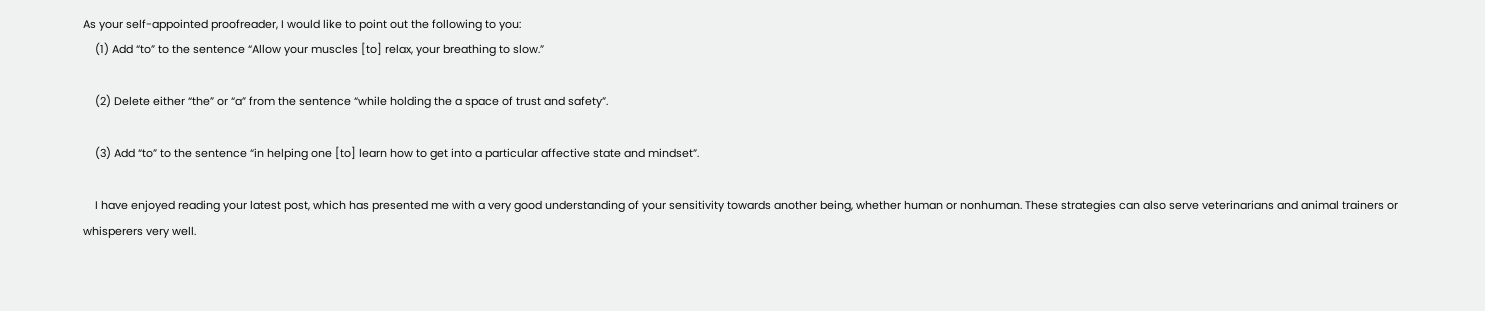As your self-appointed proofreader, I would like to point out the following to you:
    (1) Add “to” to the sentence “Allow your muscles [to] relax, your breathing to slow.”

    (2) Delete either “the” or “a” from the sentence “while holding the a space of trust and safety”.

    (3) Add “to” to the sentence “in helping one [to] learn how to get into a particular affective state and mindset”.

    I have enjoyed reading your latest post, which has presented me with a very good understanding of your sensitivity towards another being, whether human or nonhuman. These strategies can also serve veterinarians and animal trainers or whisperers very well.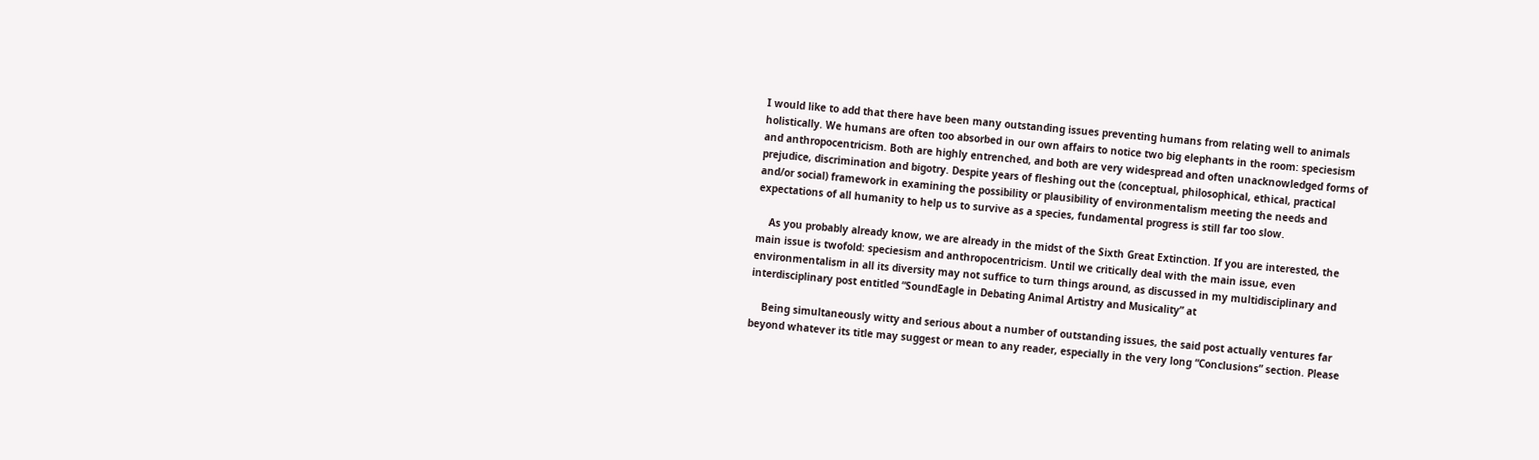I would like to add that there have been many outstanding issues preventing humans from relating well to animals holistically. We humans are often too absorbed in our own affairs to notice two big elephants in the room: speciesism and anthropocentricism. Both are highly entrenched, and both are very widespread and often unacknowledged forms of prejudice, discrimination and bigotry. Despite years of fleshing out the (conceptual, philosophical, ethical, practical and/or social) framework in examining the possibility or plausibility of environmentalism meeting the needs and expectations of all humanity to help us to survive as a species, fundamental progress is still far too slow.

    As you probably already know, we are already in the midst of the Sixth Great Extinction. If you are interested, the main issue is twofold: speciesism and anthropocentricism. Until we critically deal with the main issue, even environmentalism in all its diversity may not suffice to turn things around, as discussed in my multidisciplinary and interdisciplinary post entitled “SoundEagle in Debating Animal Artistry and Musicality” at

    Being simultaneously witty and serious about a number of outstanding issues, the said post actually ventures far beyond whatever its title may suggest or mean to any reader, especially in the very long “Conclusions” section. Please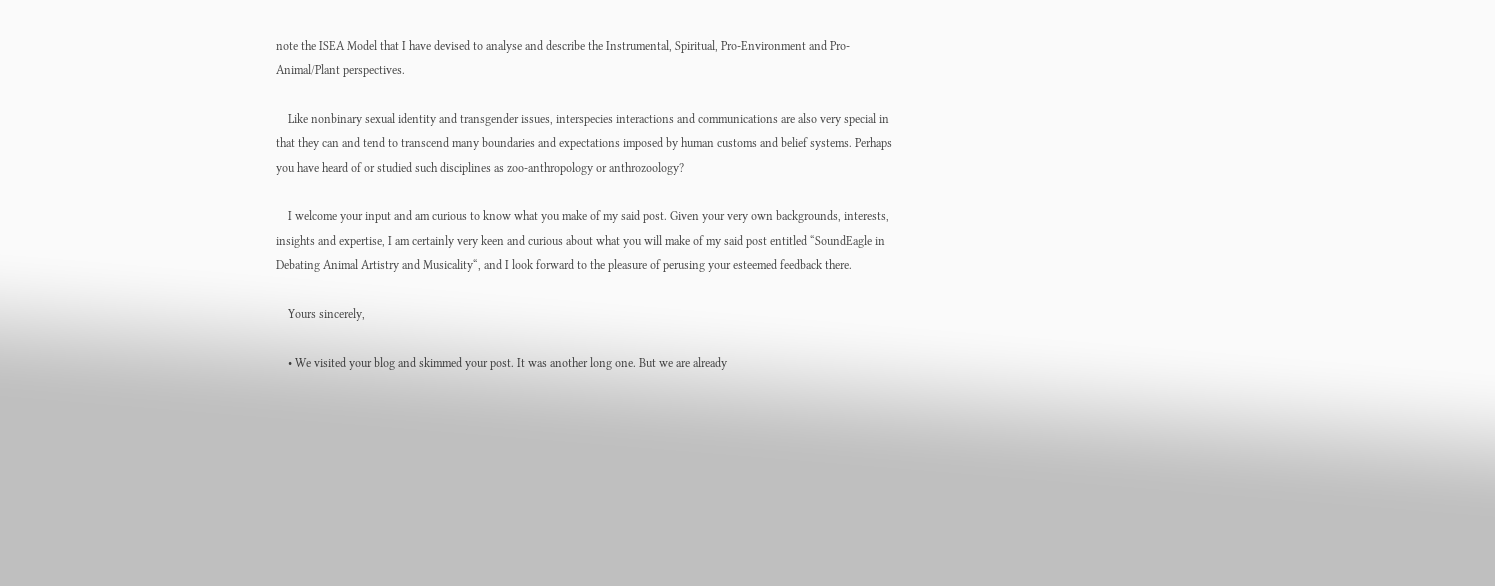note the ISEA Model that I have devised to analyse and describe the Instrumental, Spiritual, Pro-Environment and Pro-Animal/Plant perspectives.

    Like nonbinary sexual identity and transgender issues, interspecies interactions and communications are also very special in that they can and tend to transcend many boundaries and expectations imposed by human customs and belief systems. Perhaps you have heard of or studied such disciplines as zoo-anthropology or anthrozoology?

    I welcome your input and am curious to know what you make of my said post. Given your very own backgrounds, interests, insights and expertise, I am certainly very keen and curious about what you will make of my said post entitled “SoundEagle in Debating Animal Artistry and Musicality“, and I look forward to the pleasure of perusing your esteemed feedback there.

    Yours sincerely,

    • We visited your blog and skimmed your post. It was another long one. But we are already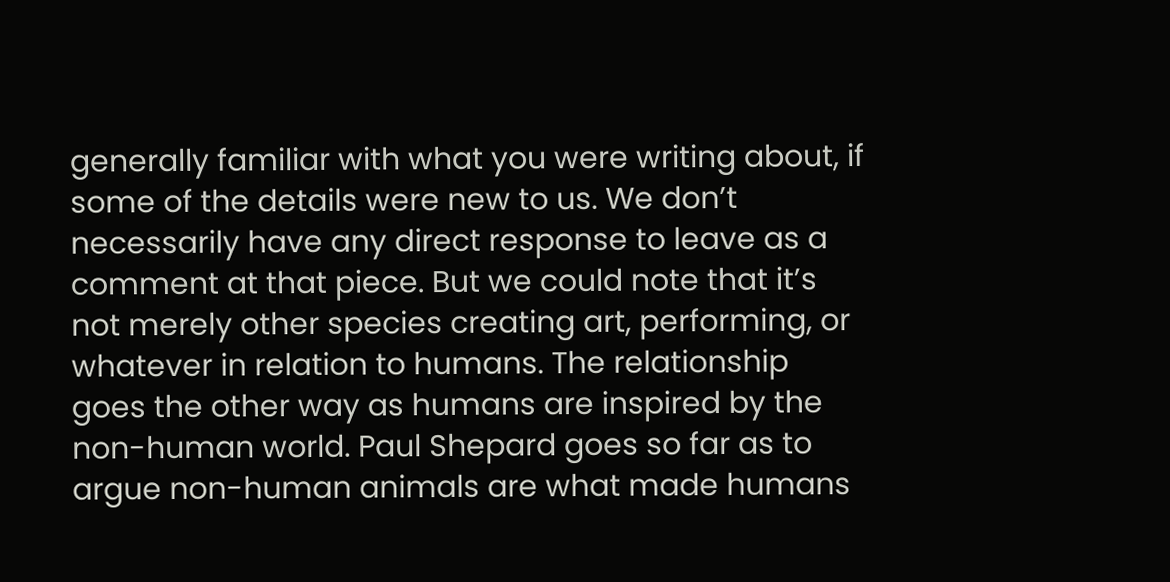generally familiar with what you were writing about, if some of the details were new to us. We don’t necessarily have any direct response to leave as a comment at that piece. But we could note that it’s not merely other species creating art, performing, or whatever in relation to humans. The relationship goes the other way as humans are inspired by the non-human world. Paul Shepard goes so far as to argue non-human animals are what made humans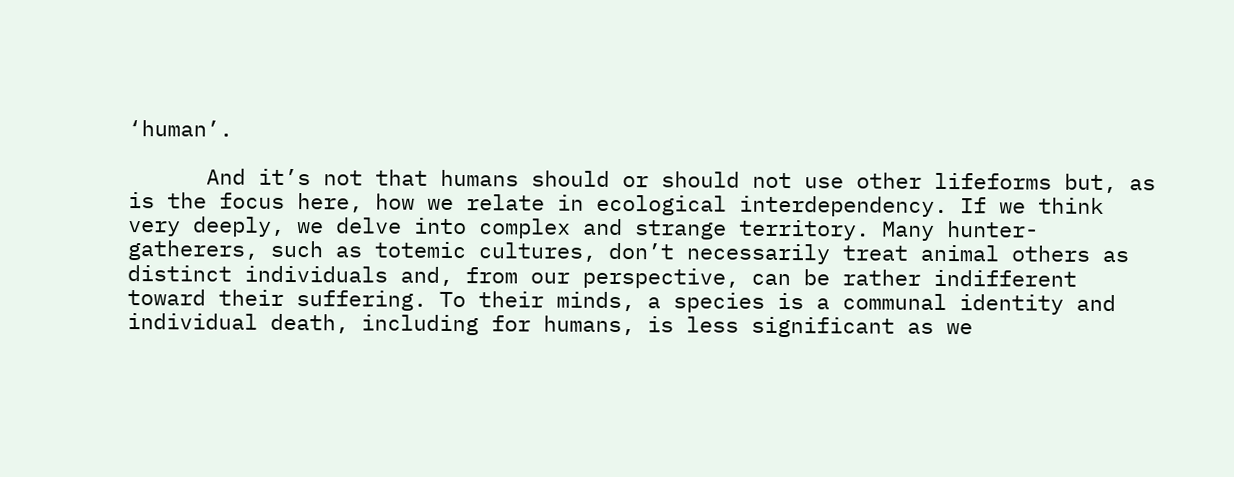‘human’.

      And it’s not that humans should or should not use other lifeforms but, as is the focus here, how we relate in ecological interdependency. If we think very deeply, we delve into complex and strange territory. Many hunter-gatherers, such as totemic cultures, don’t necessarily treat animal others as distinct individuals and, from our perspective, can be rather indifferent toward their suffering. To their minds, a species is a communal identity and individual death, including for humans, is less significant as we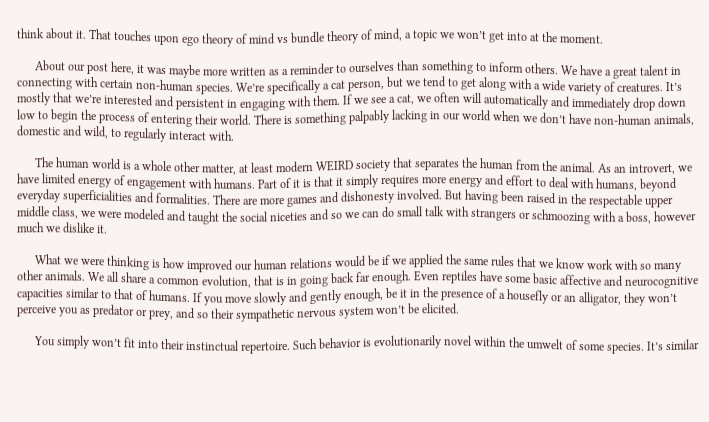think about it. That touches upon ego theory of mind vs bundle theory of mind, a topic we won’t get into at the moment.

      About our post here, it was maybe more written as a reminder to ourselves than something to inform others. We have a great talent in connecting with certain non-human species. We’re specifically a cat person, but we tend to get along with a wide variety of creatures. It’s mostly that we’re interested and persistent in engaging with them. If we see a cat, we often will automatically and immediately drop down low to begin the process of entering their world. There is something palpably lacking in our world when we don’t have non-human animals, domestic and wild, to regularly interact with.

      The human world is a whole other matter, at least modern WEIRD society that separates the human from the animal. As an introvert, we have limited energy of engagement with humans. Part of it is that it simply requires more energy and effort to deal with humans, beyond everyday superficialities and formalities. There are more games and dishonesty involved. But having been raised in the respectable upper middle class, we were modeled and taught the social niceties and so we can do small talk with strangers or schmoozing with a boss, however much we dislike it.

      What we were thinking is how improved our human relations would be if we applied the same rules that we know work with so many other animals. We all share a common evolution, that is in going back far enough. Even reptiles have some basic affective and neurocognitive capacities similar to that of humans. If you move slowly and gently enough, be it in the presence of a housefly or an alligator, they won’t perceive you as predator or prey, and so their sympathetic nervous system won’t be elicited.

      You simply won’t fit into their instinctual repertoire. Such behavior is evolutionarily novel within the umwelt of some species. It’s similar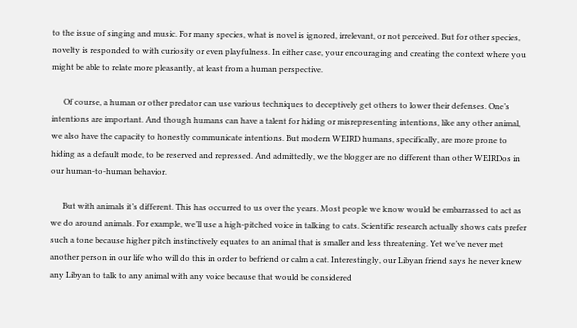to the issue of singing and music. For many species, what is novel is ignored, irrelevant, or not perceived. But for other species, novelty is responded to with curiosity or even playfulness. In either case, your encouraging and creating the context where you might be able to relate more pleasantly, at least from a human perspective.

      Of course, a human or other predator can use various techniques to deceptively get others to lower their defenses. One’s intentions are important. And though humans can have a talent for hiding or misrepresenting intentions, like any other animal, we also have the capacity to honestly communicate intentions. But modern WEIRD humans, specifically, are more prone to hiding as a default mode, to be reserved and repressed. And admittedly, we the blogger are no different than other WEIRDos in our human-to-human behavior.

      But with animals it’s different. This has occurred to us over the years. Most people we know would be embarrassed to act as we do around animals. For example, we’ll use a high-pitched voice in talking to cats. Scientific research actually shows cats prefer such a tone because higher pitch instinctively equates to an animal that is smaller and less threatening. Yet we’ve never met another person in our life who will do this in order to befriend or calm a cat. Interestingly, our Libyan friend says he never knew any Libyan to talk to any animal with any voice because that would be considered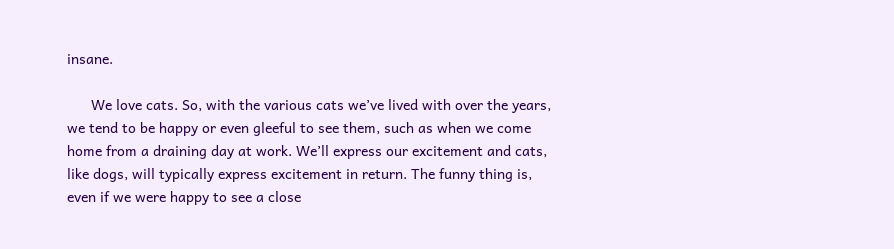insane.

      We love cats. So, with the various cats we’ve lived with over the years, we tend to be happy or even gleeful to see them, such as when we come home from a draining day at work. We’ll express our excitement and cats, like dogs, will typically express excitement in return. The funny thing is, even if we were happy to see a close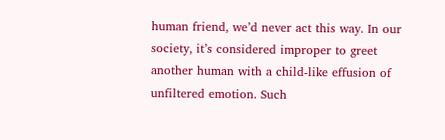human friend, we’d never act this way. In our society, it’s considered improper to greet another human with a child-like effusion of unfiltered emotion. Such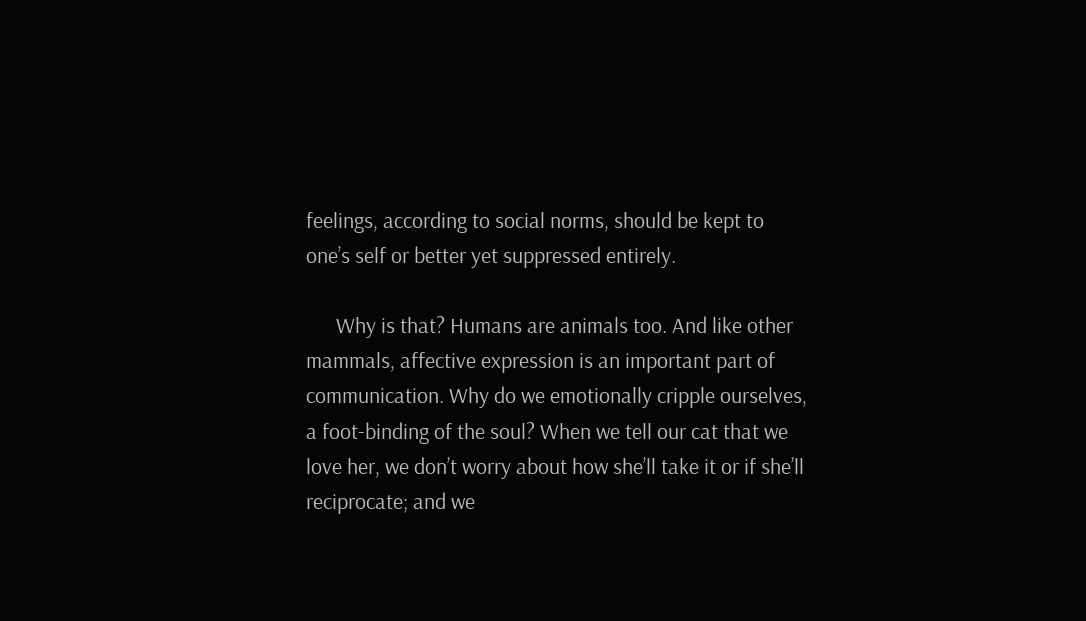feelings, according to social norms, should be kept to one’s self or better yet suppressed entirely.

      Why is that? Humans are animals too. And like other mammals, affective expression is an important part of communication. Why do we emotionally cripple ourselves, a foot-binding of the soul? When we tell our cat that we love her, we don’t worry about how she’ll take it or if she’ll reciprocate; and we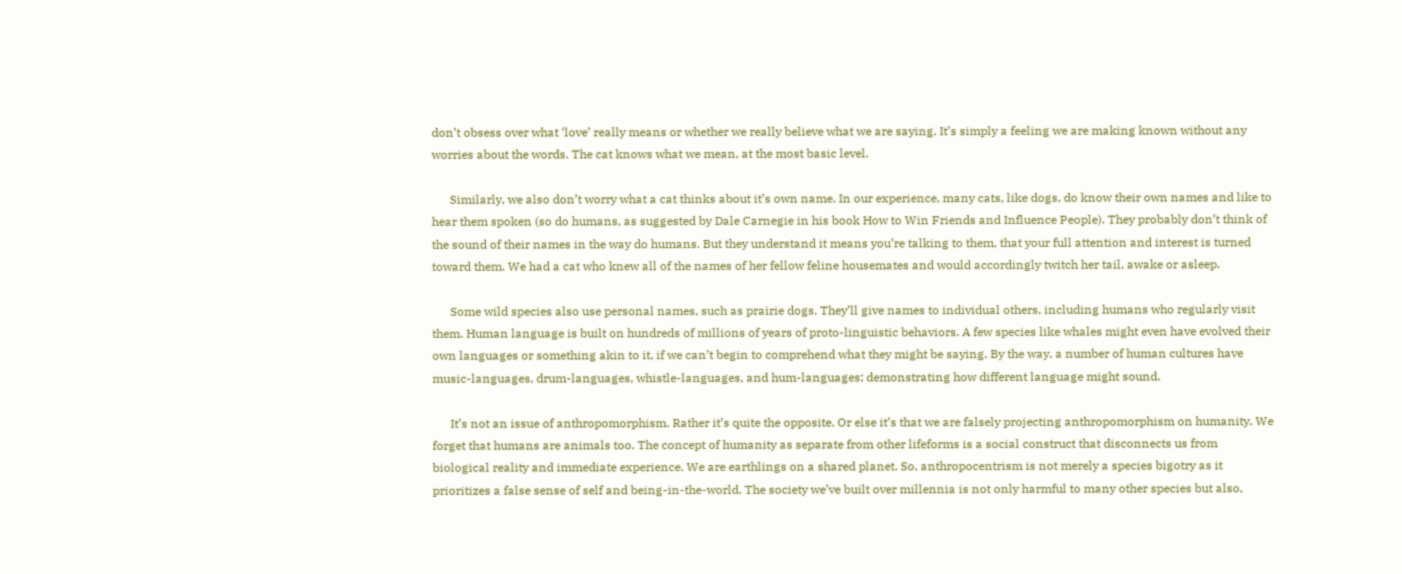don’t obsess over what ‘love’ really means or whether we really believe what we are saying. It’s simply a feeling we are making known without any worries about the words. The cat knows what we mean, at the most basic level.

      Similarly, we also don’t worry what a cat thinks about it’s own name. In our experience, many cats, like dogs, do know their own names and like to hear them spoken (so do humans, as suggested by Dale Carnegie in his book How to Win Friends and Influence People). They probably don’t think of the sound of their names in the way do humans. But they understand it means you’re talking to them, that your full attention and interest is turned toward them. We had a cat who knew all of the names of her fellow feline housemates and would accordingly twitch her tail, awake or asleep.

      Some wild species also use personal names, such as prairie dogs. They’ll give names to individual others, including humans who regularly visit them. Human language is built on hundreds of millions of years of proto-linguistic behaviors. A few species like whales might even have evolved their own languages or something akin to it, if we can’t begin to comprehend what they might be saying. By the way, a number of human cultures have music-languages, drum-languages, whistle-languages, and hum-languages; demonstrating how different language might sound.

      It’s not an issue of anthropomorphism. Rather it’s quite the opposite. Or else it’s that we are falsely projecting anthropomorphism on humanity. We forget that humans are animals too. The concept of humanity as separate from other lifeforms is a social construct that disconnects us from biological reality and immediate experience. We are earthlings on a shared planet. So, anthropocentrism is not merely a species bigotry as it prioritizes a false sense of self and being-in-the-world. The society we’ve built over millennia is not only harmful to many other species but also,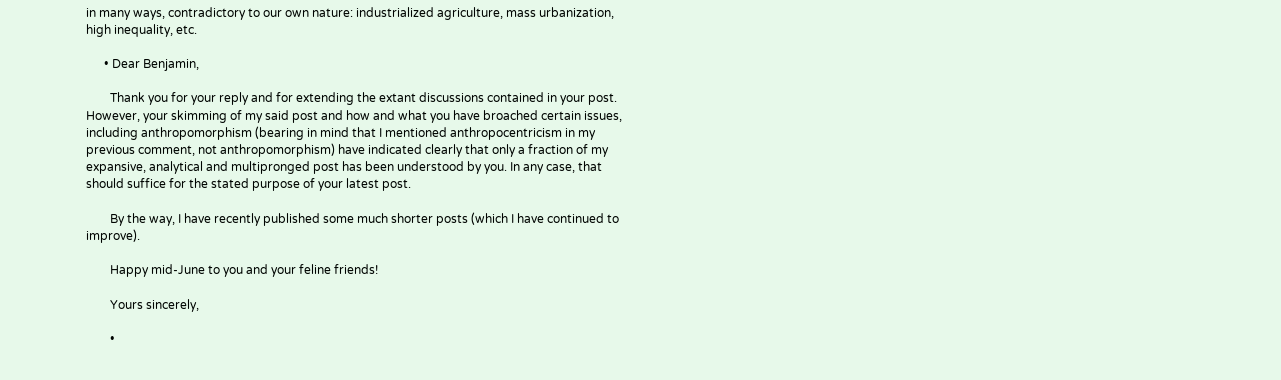in many ways, contradictory to our own nature: industrialized agriculture, mass urbanization, high inequality, etc.

      • Dear Benjamin,

        Thank you for your reply and for extending the extant discussions contained in your post. However, your skimming of my said post and how and what you have broached certain issues, including anthropomorphism (bearing in mind that I mentioned anthropocentricism in my previous comment, not anthropomorphism) have indicated clearly that only a fraction of my expansive, analytical and multipronged post has been understood by you. In any case, that should suffice for the stated purpose of your latest post.

        By the way, I have recently published some much shorter posts (which I have continued to improve).

        Happy mid-June to you and your feline friends!

        Yours sincerely,

        •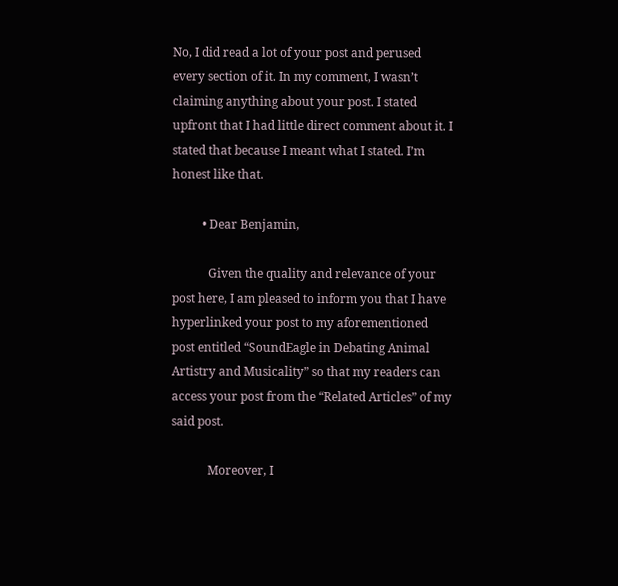No, I did read a lot of your post and perused every section of it. In my comment, I wasn’t claiming anything about your post. I stated upfront that I had little direct comment about it. I stated that because I meant what I stated. I’m honest like that.

          • Dear Benjamin,

            Given the quality and relevance of your post here, I am pleased to inform you that I have hyperlinked your post to my aforementioned post entitled “SoundEagle in Debating Animal Artistry and Musicality” so that my readers can access your post from the “Related Articles” of my said post.

            Moreover, I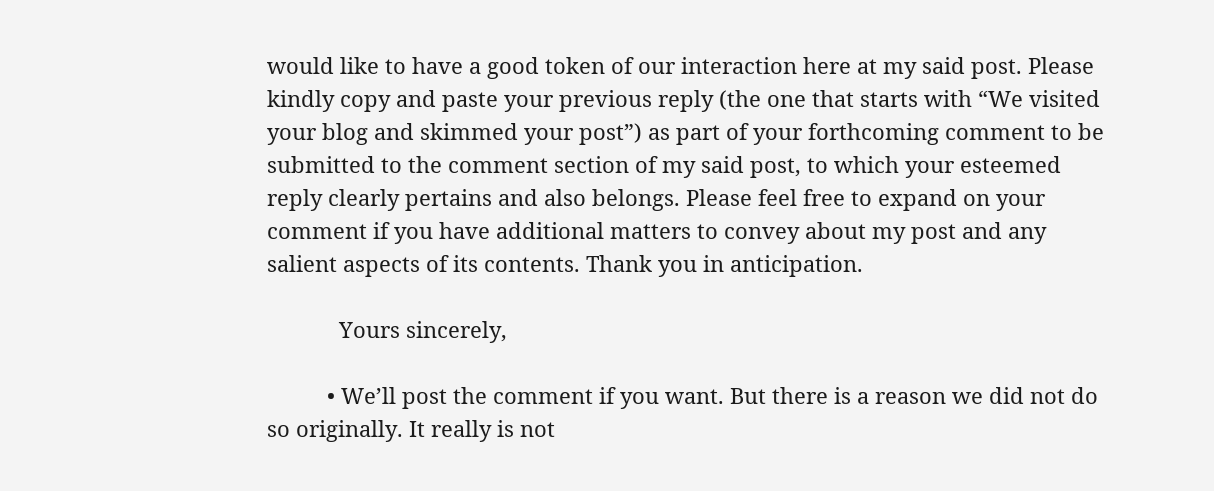would like to have a good token of our interaction here at my said post. Please kindly copy and paste your previous reply (the one that starts with “We visited your blog and skimmed your post”) as part of your forthcoming comment to be submitted to the comment section of my said post, to which your esteemed reply clearly pertains and also belongs. Please feel free to expand on your comment if you have additional matters to convey about my post and any salient aspects of its contents. Thank you in anticipation.

            Yours sincerely,

          • We’ll post the comment if you want. But there is a reason we did not do so originally. It really is not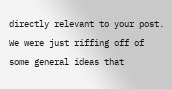directly relevant to your post. We were just riffing off of some general ideas that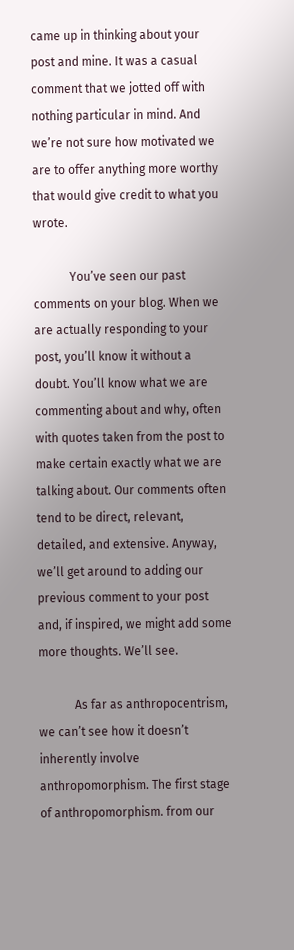came up in thinking about your post and mine. It was a casual comment that we jotted off with nothing particular in mind. And we’re not sure how motivated we are to offer anything more worthy that would give credit to what you wrote.

            You’ve seen our past comments on your blog. When we are actually responding to your post, you’ll know it without a doubt. You’ll know what we are commenting about and why, often with quotes taken from the post to make certain exactly what we are talking about. Our comments often tend to be direct, relevant, detailed, and extensive. Anyway, we’ll get around to adding our previous comment to your post and, if inspired, we might add some more thoughts. We’ll see.

            As far as anthropocentrism, we can’t see how it doesn’t inherently involve anthropomorphism. The first stage of anthropomorphism. from our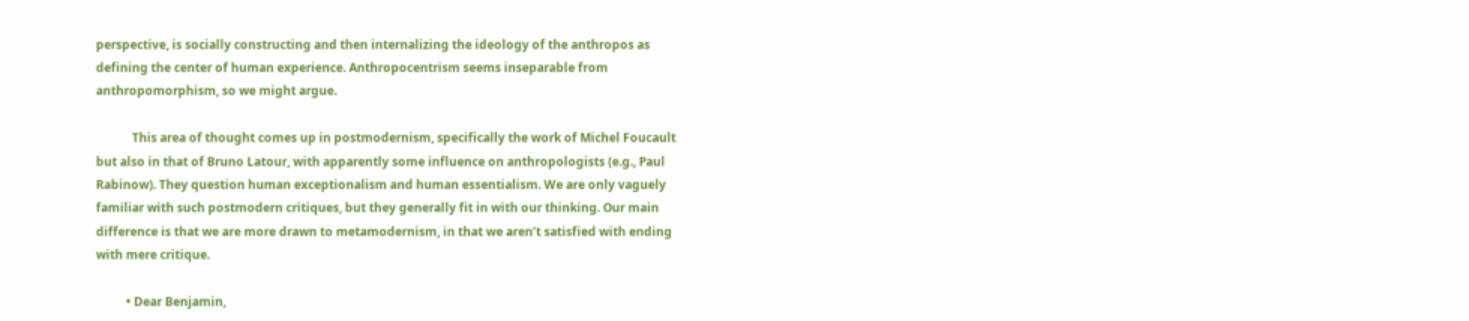perspective, is socially constructing and then internalizing the ideology of the anthropos as defining the center of human experience. Anthropocentrism seems inseparable from anthropomorphism, so we might argue.

            This area of thought comes up in postmodernism, specifically the work of Michel Foucault but also in that of Bruno Latour, with apparently some influence on anthropologists (e.g., Paul Rabinow). They question human exceptionalism and human essentialism. We are only vaguely familiar with such postmodern critiques, but they generally fit in with our thinking. Our main difference is that we are more drawn to metamodernism, in that we aren’t satisfied with ending with mere critique.

          • Dear Benjamin,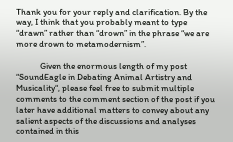Thank you for your reply and clarification. By the way, I think that you probably meant to type “drawn” rather than “drown” in the phrase “we are more drown to metamodernism”.

            Given the enormous length of my post “SoundEagle in Debating Animal Artistry and Musicality“, please feel free to submit multiple comments to the comment section of the post if you later have additional matters to convey about any salient aspects of the discussions and analyses contained in this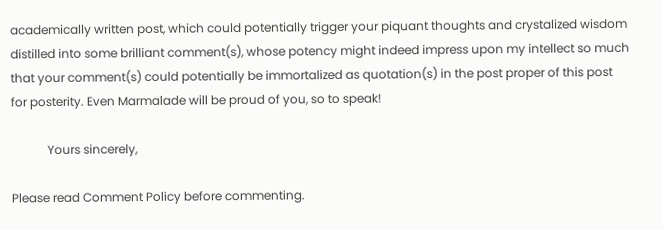academically written post, which could potentially trigger your piquant thoughts and crystalized wisdom distilled into some brilliant comment(s), whose potency might indeed impress upon my intellect so much that your comment(s) could potentially be immortalized as quotation(s) in the post proper of this post for posterity. Even Marmalade will be proud of you, so to speak!

            Yours sincerely,

Please read Comment Policy before commenting.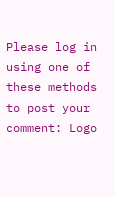Please log in using one of these methods to post your comment: Logo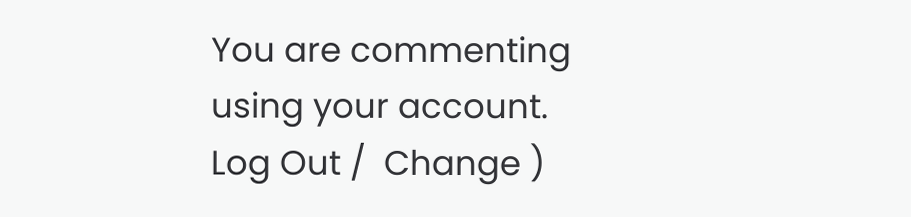You are commenting using your account. Log Out /  Change )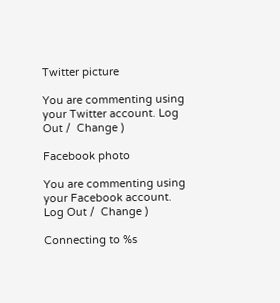Twitter picture

You are commenting using your Twitter account. Log Out /  Change )

Facebook photo

You are commenting using your Facebook account. Log Out /  Change )

Connecting to %s